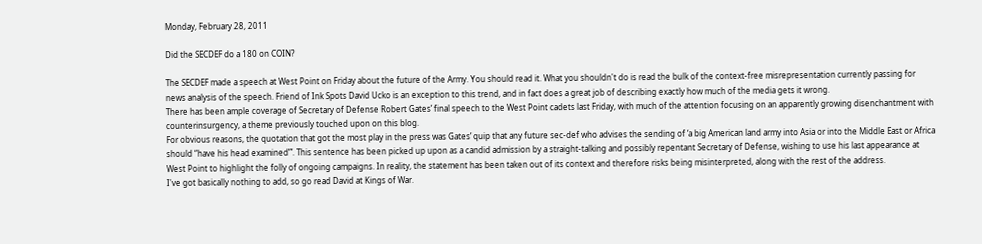Monday, February 28, 2011

Did the SECDEF do a 180 on COIN?

The SECDEF made a speech at West Point on Friday about the future of the Army. You should read it. What you shouldn't do is read the bulk of the context-free misrepresentation currently passing for news analysis of the speech. Friend of Ink Spots David Ucko is an exception to this trend, and in fact does a great job of describing exactly how much of the media gets it wrong.
There has been ample coverage of Secretary of Defense Robert Gates’ final speech to the West Point cadets last Friday, with much of the attention focusing on an apparently growing disenchantment with counterinsurgency, a theme previously touched upon on this blog.
For obvious reasons, the quotation that got the most play in the press was Gates’ quip that any future sec-def who advises the sending of ‘a big American land army into Asia or into the Middle East or Africa should “have his head examined”’. This sentence has been picked up upon as a candid admission by a straight-talking and possibly repentant Secretary of Defense, wishing to use his last appearance at West Point to highlight the folly of ongoing campaigns. In reality, the statement has been taken out of its context and therefore risks being misinterpreted, along with the rest of the address.
I've got basically nothing to add, so go read David at Kings of War.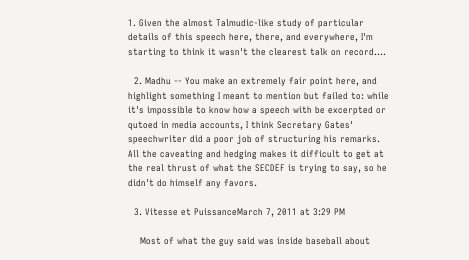1. Given the almost Talmudic-like study of particular details of this speech here, there, and everywhere, I'm starting to think it wasn't the clearest talk on record....

  2. Madhu -- You make an extremely fair point here, and highlight something I meant to mention but failed to: while it's impossible to know how a speech with be excerpted or qutoed in media accounts, I think Secretary Gates' speechwriter did a poor job of structuring his remarks. All the caveating and hedging makes it difficult to get at the real thrust of what the SECDEF is trying to say, so he didn't do himself any favors.

  3. Vitesse et PuissanceMarch 7, 2011 at 3:29 PM

    Most of what the guy said was inside baseball about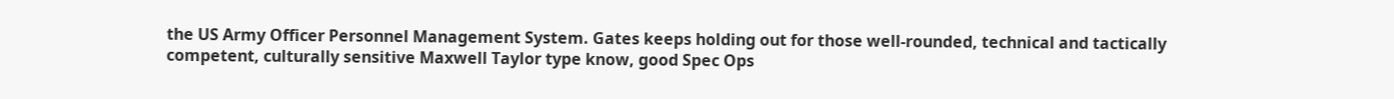the US Army Officer Personnel Management System. Gates keeps holding out for those well-rounded, technical and tactically competent, culturally sensitive Maxwell Taylor type know, good Spec Ops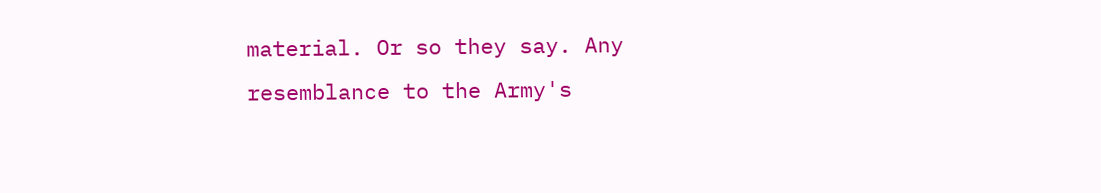material. Or so they say. Any resemblance to the Army's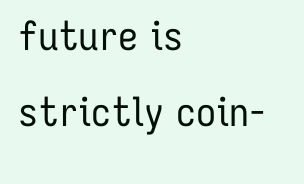future is strictly coin-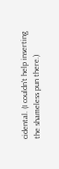cidental. (I couldn't help inserting the shameless pun there.)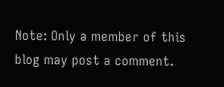Note: Only a member of this blog may post a comment.